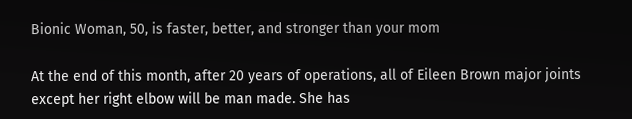Bionic Woman, 50, is faster, better, and stronger than your mom

At the end of this month, after 20 years of operations, all of Eileen Brown major joints except her right elbow will be man made. She has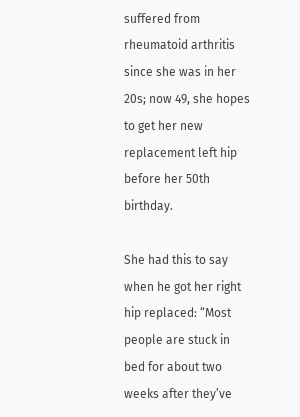suffered from rheumatoid arthritis since she was in her 20s; now 49, she hopes to get her new replacement left hip before her 50th birthday.

She had this to say when he got her right hip replaced: “Most people are stuck in bed for about two weeks after they’ve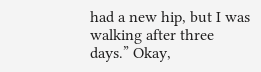had a new hip, but I was walking after three days.” Okay,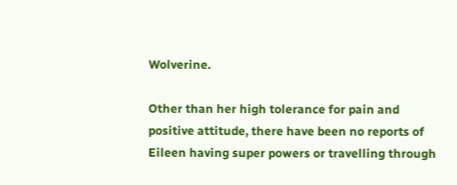Wolverine.

Other than her high tolerance for pain and positive attitude, there have been no reports of Eileen having super powers or travelling through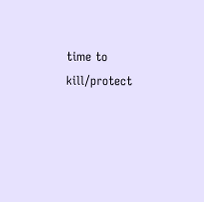time to kill/protect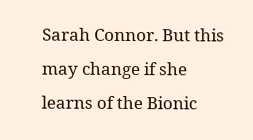Sarah Connor. But this may change if she learns of the Bionic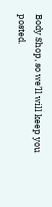Body Shop, so we’ll will keep you posted.